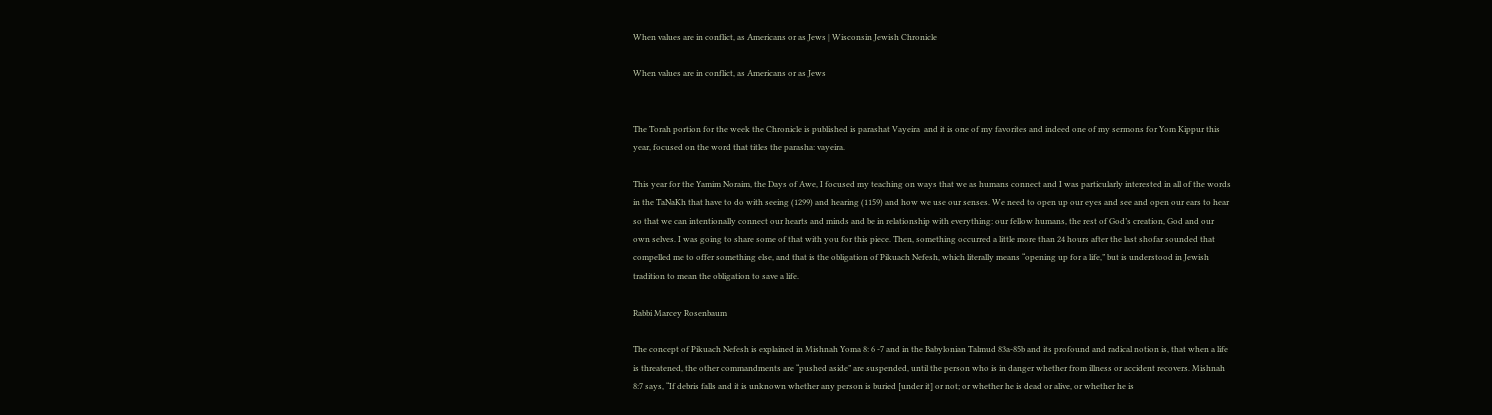When values are in conflict, as Americans or as Jews | Wisconsin Jewish Chronicle

When values are in conflict, as Americans or as Jews


The Torah portion for the week the Chronicle is published is parashat Vayeira  and it is one of my favorites and indeed one of my sermons for Yom Kippur this year, focused on the word that titles the parasha: vayeira.

This year for the Yamim Noraim, the Days of Awe, I focused my teaching on ways that we as humans connect and I was particularly interested in all of the words in the TaNaKh that have to do with seeing (1299) and hearing (1159) and how we use our senses. We need to open up our eyes and see and open our ears to hear so that we can intentionally connect our hearts and minds and be in relationship with everything: our fellow humans, the rest of God’s creation, God and our own selves. I was going to share some of that with you for this piece. Then, something occurred a little more than 24 hours after the last shofar sounded that compelled me to offer something else, and that is the obligation of Pikuach Nefesh, which literally means “opening up for a life,” but is understood in Jewish tradition to mean the obligation to save a life.

Rabbi Marcey Rosenbaum

The concept of Pikuach Nefesh is explained in Mishnah Yoma 8: 6 -7 and in the Babylonian Talmud 83a-85b and its profound and radical notion is, that when a life is threatened, the other commandments are “pushed aside” are suspended, until the person who is in danger whether from illness or accident recovers. Mishnah 8:7 says, “If debris falls and it is unknown whether any person is buried [under it] or not; or whether he is dead or alive, or whether he is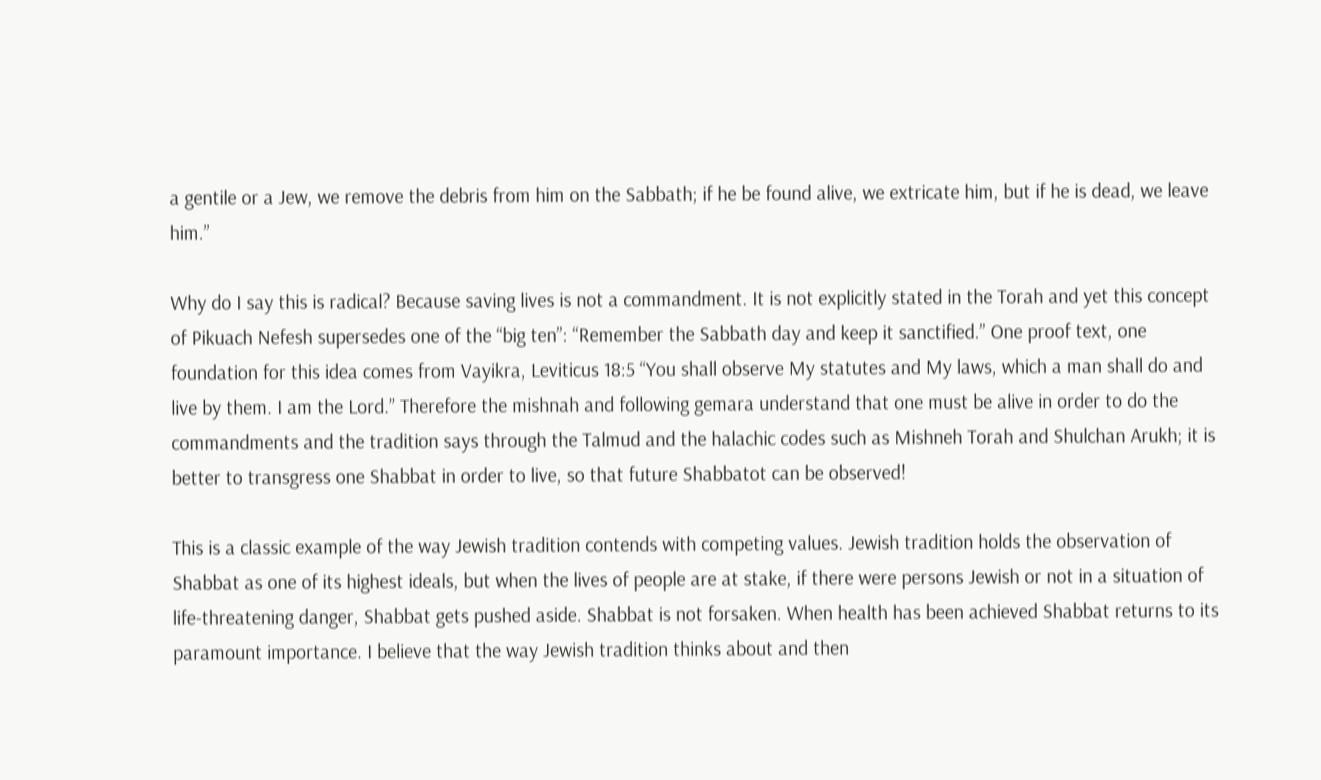a gentile or a Jew, we remove the debris from him on the Sabbath; if he be found alive, we extricate him, but if he is dead, we leave him.”

Why do I say this is radical? Because saving lives is not a commandment. It is not explicitly stated in the Torah and yet this concept of Pikuach Nefesh supersedes one of the “big ten”: “Remember the Sabbath day and keep it sanctified.” One proof text, one foundation for this idea comes from Vayikra, Leviticus 18:5 “You shall observe My statutes and My laws, which a man shall do and live by them. I am the Lord.” Therefore the mishnah and following gemara understand that one must be alive in order to do the commandments and the tradition says through the Talmud and the halachic codes such as Mishneh Torah and Shulchan Arukh; it is better to transgress one Shabbat in order to live, so that future Shabbatot can be observed!

This is a classic example of the way Jewish tradition contends with competing values. Jewish tradition holds the observation of Shabbat as one of its highest ideals, but when the lives of people are at stake, if there were persons Jewish or not in a situation of life-threatening danger, Shabbat gets pushed aside. Shabbat is not forsaken. When health has been achieved Shabbat returns to its paramount importance. I believe that the way Jewish tradition thinks about and then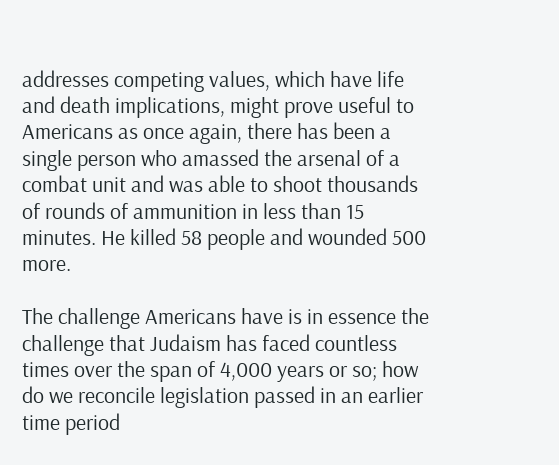addresses competing values, which have life and death implications, might prove useful to Americans as once again, there has been a single person who amassed the arsenal of a combat unit and was able to shoot thousands of rounds of ammunition in less than 15 minutes. He killed 58 people and wounded 500 more.

The challenge Americans have is in essence the challenge that Judaism has faced countless times over the span of 4,000 years or so; how do we reconcile legislation passed in an earlier time period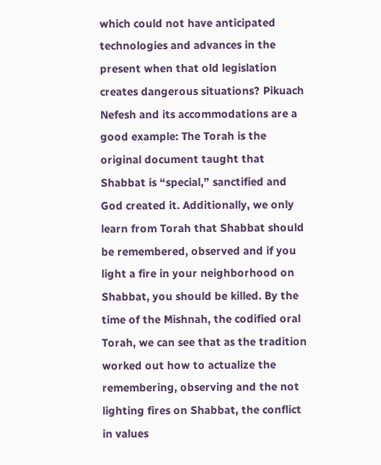which could not have anticipated technologies and advances in the present when that old legislation creates dangerous situations? Pikuach Nefesh and its accommodations are a good example: The Torah is the original document taught that Shabbat is “special,” sanctified and God created it. Additionally, we only learn from Torah that Shabbat should be remembered, observed and if you light a fire in your neighborhood on Shabbat, you should be killed. By the time of the Mishnah, the codified oral Torah, we can see that as the tradition worked out how to actualize the remembering, observing and the not lighting fires on Shabbat, the conflict in values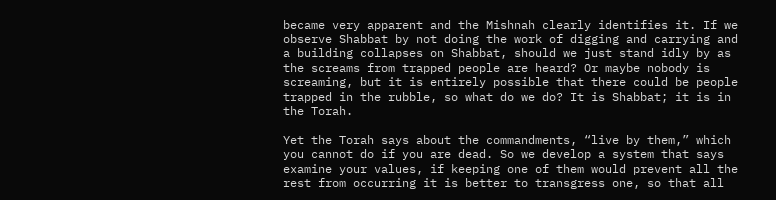became very apparent and the Mishnah clearly identifies it. If we observe Shabbat by not doing the work of digging and carrying and a building collapses on Shabbat, should we just stand idly by as the screams from trapped people are heard? Or maybe nobody is screaming, but it is entirely possible that there could be people trapped in the rubble, so what do we do? It is Shabbat; it is in the Torah.

Yet the Torah says about the commandments, “live by them,” which you cannot do if you are dead. So we develop a system that says examine your values, if keeping one of them would prevent all the rest from occurring it is better to transgress one, so that all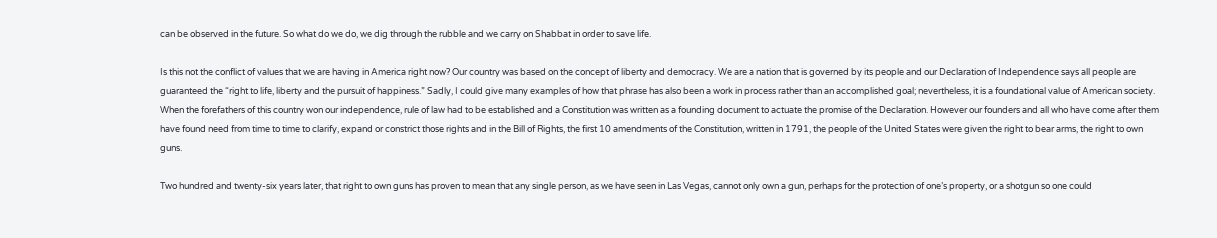can be observed in the future. So what do we do, we dig through the rubble and we carry on Shabbat in order to save life.

Is this not the conflict of values that we are having in America right now? Our country was based on the concept of liberty and democracy. We are a nation that is governed by its people and our Declaration of Independence says all people are guaranteed the “right to life, liberty and the pursuit of happiness.” Sadly, I could give many examples of how that phrase has also been a work in process rather than an accomplished goal; nevertheless, it is a foundational value of American society. When the forefathers of this country won our independence, rule of law had to be established and a Constitution was written as a founding document to actuate the promise of the Declaration. However our founders and all who have come after them have found need from time to time to clarify, expand or constrict those rights and in the Bill of Rights, the first 10 amendments of the Constitution, written in 1791, the people of the United States were given the right to bear arms, the right to own guns.

Two hundred and twenty-six years later, that right to own guns has proven to mean that any single person, as we have seen in Las Vegas, cannot only own a gun, perhaps for the protection of one’s property, or a shotgun so one could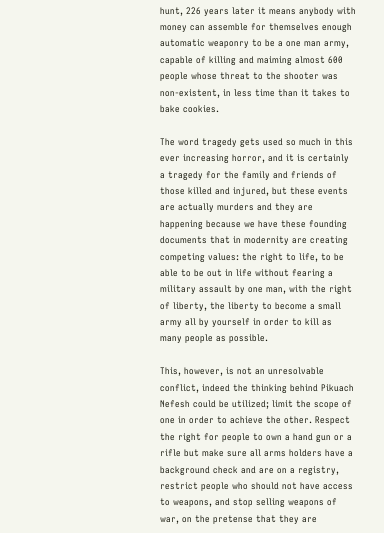hunt, 226 years later it means anybody with money can assemble for themselves enough automatic weaponry to be a one man army, capable of killing and maiming almost 600 people whose threat to the shooter was non-existent, in less time than it takes to bake cookies.

The word tragedy gets used so much in this ever increasing horror, and it is certainly a tragedy for the family and friends of those killed and injured, but these events are actually murders and they are happening because we have these founding documents that in modernity are creating competing values: the right to life, to be able to be out in life without fearing a military assault by one man, with the right of liberty, the liberty to become a small army all by yourself in order to kill as many people as possible.

This, however, is not an unresolvable conflict, indeed the thinking behind Pikuach Nefesh could be utilized; limit the scope of one in order to achieve the other. Respect the right for people to own a hand gun or a rifle but make sure all arms holders have a background check and are on a registry, restrict people who should not have access to weapons, and stop selling weapons of war, on the pretense that they are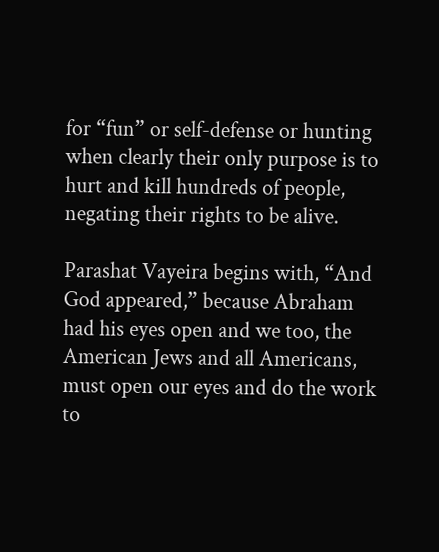for “fun” or self-defense or hunting when clearly their only purpose is to hurt and kill hundreds of people, negating their rights to be alive.

Parashat Vayeira begins with, “And God appeared,” because Abraham had his eyes open and we too, the American Jews and all Americans, must open our eyes and do the work to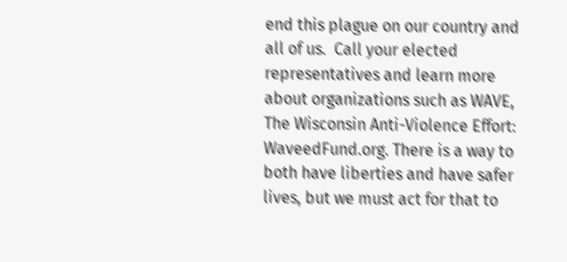end this plague on our country and all of us.  Call your elected representatives and learn more about organizations such as WAVE, The Wisconsin Anti-Violence Effort: WaveedFund.org. There is a way to both have liberties and have safer lives, but we must act for that to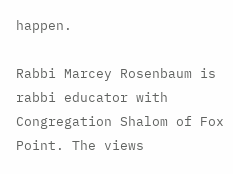happen.

Rabbi Marcey Rosenbaum is rabbi educator with Congregation Shalom of Fox Point. The views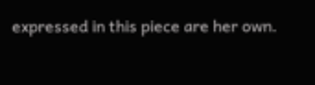expressed in this piece are her own.